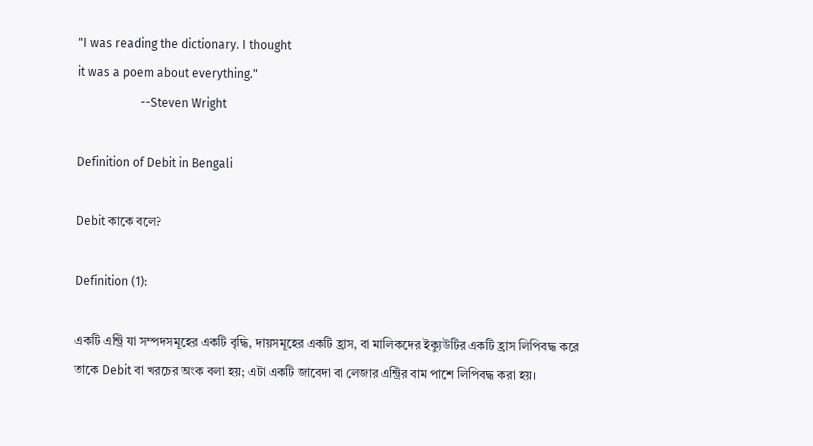"I was reading the dictionary. I thought
it was a poem about everything."
                     --Steven Wright

Definition of Debit in Bengali

Debit কাকে বলে?

Definition (1):

একটি এন্ট্রি যা সম্পদসমূহের একটি বৃদ্ধি, দায়সমূহের একটি হ্রাস, বা মালিকদের ইক্যুউটির একটি হ্রাস লিপিবদ্ধ করে তাকে Debit বা খরচের অংক বলা হয়; এটা একটি জাবেদা বা লেজার এন্ট্রির বাম পাশে লিপিবদ্ধ করা হয়।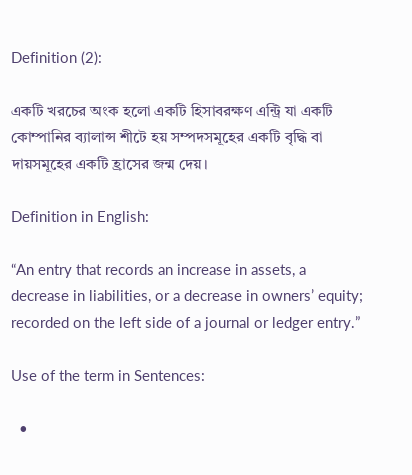Definition (2):

একটি খরচের অংক হলো একটি হিসাবরক্ষণ এন্ট্রি যা একটি কোম্পানির ব্যালান্স শীটে হয় সম্পদসমূহের একটি বৃদ্ধি বা দায়সমূহের একটি হ্রাসের জন্ম দেয়।

Definition in English:

“An entry that records an increase in assets, a decrease in liabilities, or a decrease in owners’ equity; recorded on the left side of a journal or ledger entry.”

Use of the term in Sentences:

  •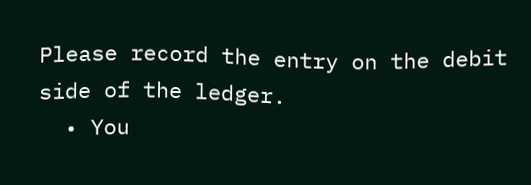Please record the entry on the debit side of the ledger.
  • You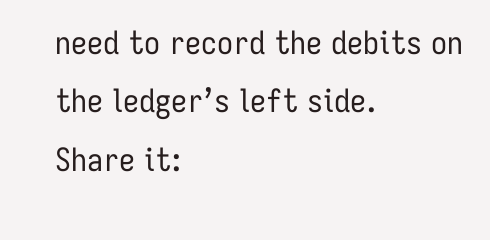need to record the debits on the ledger’s left side.
Share it: